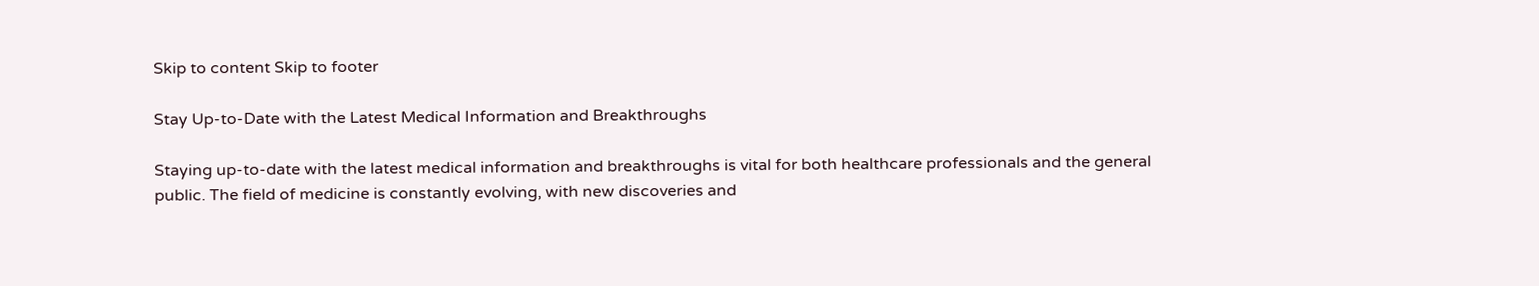Skip to content Skip to footer

Stay Up-to-Date with the Latest Medical Information and Breakthroughs

Staying up-to-date with the latest medical information and breakthroughs is vital for both healthcare professionals and the general public. The field of medicine is constantly evolving, with new discoveries and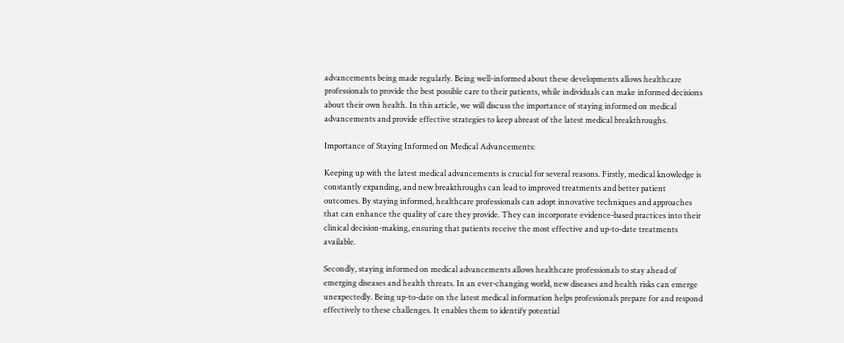advancements being made regularly. Being well-informed about these developments allows healthcare professionals to provide the best possible care to their patients, while individuals can make informed decisions about their own health. In this article, we will discuss the importance of staying informed on medical advancements and provide effective strategies to keep abreast of the latest medical breakthroughs.

Importance of Staying Informed on Medical Advancements:

Keeping up with the latest medical advancements is crucial for several reasons. Firstly, medical knowledge is constantly expanding, and new breakthroughs can lead to improved treatments and better patient outcomes. By staying informed, healthcare professionals can adopt innovative techniques and approaches that can enhance the quality of care they provide. They can incorporate evidence-based practices into their clinical decision-making, ensuring that patients receive the most effective and up-to-date treatments available.

Secondly, staying informed on medical advancements allows healthcare professionals to stay ahead of emerging diseases and health threats. In an ever-changing world, new diseases and health risks can emerge unexpectedly. Being up-to-date on the latest medical information helps professionals prepare for and respond effectively to these challenges. It enables them to identify potential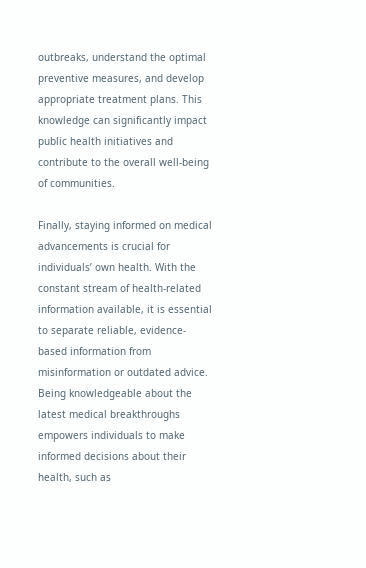outbreaks, understand the optimal preventive measures, and develop appropriate treatment plans. This knowledge can significantly impact public health initiatives and contribute to the overall well-being of communities.

Finally, staying informed on medical advancements is crucial for individuals’ own health. With the constant stream of health-related information available, it is essential to separate reliable, evidence-based information from misinformation or outdated advice. Being knowledgeable about the latest medical breakthroughs empowers individuals to make informed decisions about their health, such as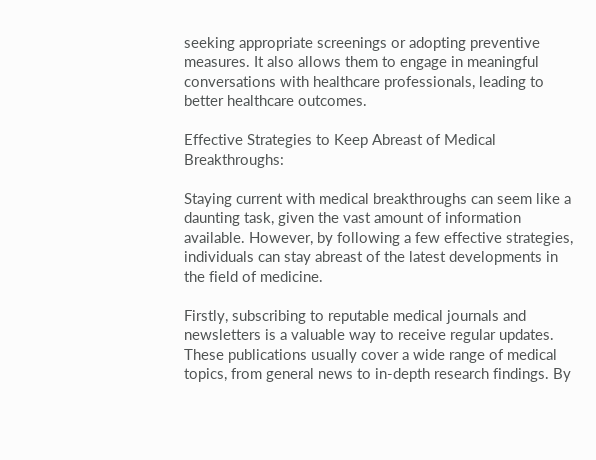seeking appropriate screenings or adopting preventive measures. It also allows them to engage in meaningful conversations with healthcare professionals, leading to better healthcare outcomes.

Effective Strategies to Keep Abreast of Medical Breakthroughs:

Staying current with medical breakthroughs can seem like a daunting task, given the vast amount of information available. However, by following a few effective strategies, individuals can stay abreast of the latest developments in the field of medicine.

Firstly, subscribing to reputable medical journals and newsletters is a valuable way to receive regular updates. These publications usually cover a wide range of medical topics, from general news to in-depth research findings. By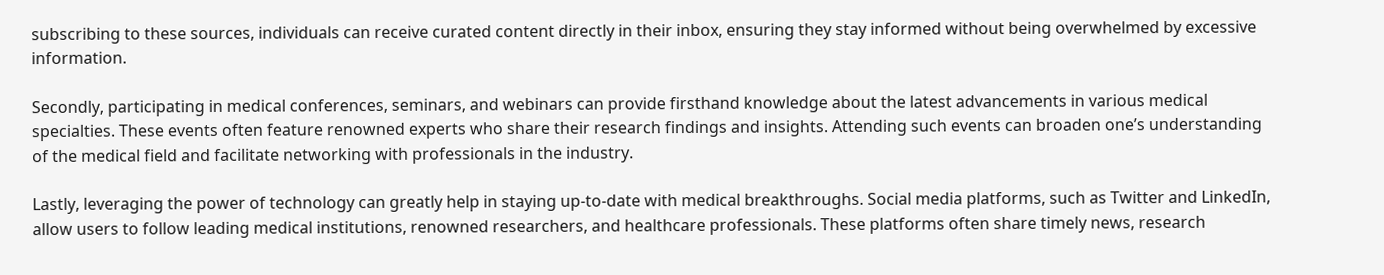subscribing to these sources, individuals can receive curated content directly in their inbox, ensuring they stay informed without being overwhelmed by excessive information.

Secondly, participating in medical conferences, seminars, and webinars can provide firsthand knowledge about the latest advancements in various medical specialties. These events often feature renowned experts who share their research findings and insights. Attending such events can broaden one’s understanding of the medical field and facilitate networking with professionals in the industry.

Lastly, leveraging the power of technology can greatly help in staying up-to-date with medical breakthroughs. Social media platforms, such as Twitter and LinkedIn, allow users to follow leading medical institutions, renowned researchers, and healthcare professionals. These platforms often share timely news, research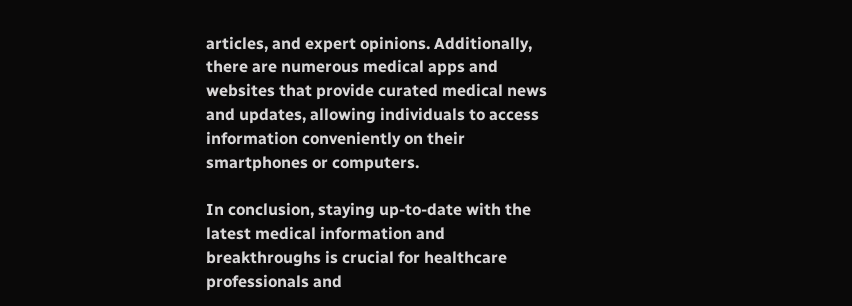articles, and expert opinions. Additionally, there are numerous medical apps and websites that provide curated medical news and updates, allowing individuals to access information conveniently on their smartphones or computers.

In conclusion, staying up-to-date with the latest medical information and breakthroughs is crucial for healthcare professionals and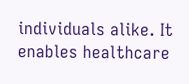individuals alike. It enables healthcare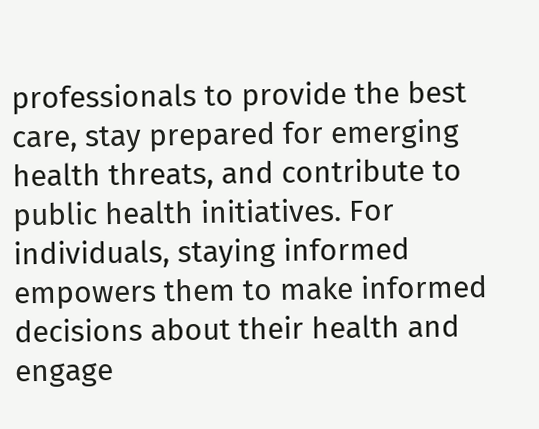professionals to provide the best care, stay prepared for emerging health threats, and contribute to public health initiatives. For individuals, staying informed empowers them to make informed decisions about their health and engage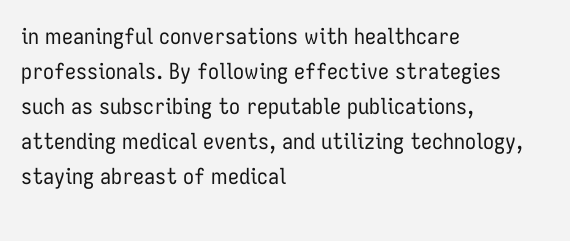in meaningful conversations with healthcare professionals. By following effective strategies such as subscribing to reputable publications, attending medical events, and utilizing technology, staying abreast of medical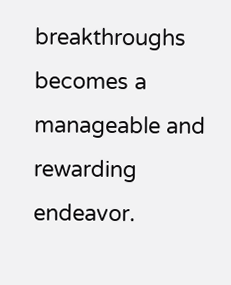breakthroughs becomes a manageable and rewarding endeavor.